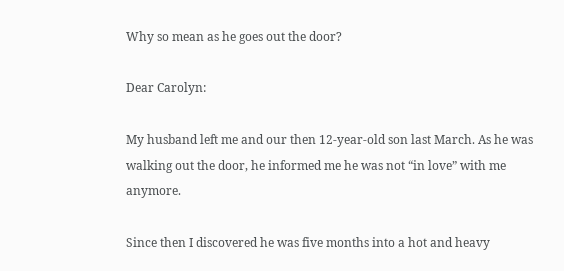Why so mean as he goes out the door?

Dear Carolyn:

My husband left me and our then 12-year-old son last March. As he was walking out the door, he informed me he was not “in love” with me anymore.

Since then I discovered he was five months into a hot and heavy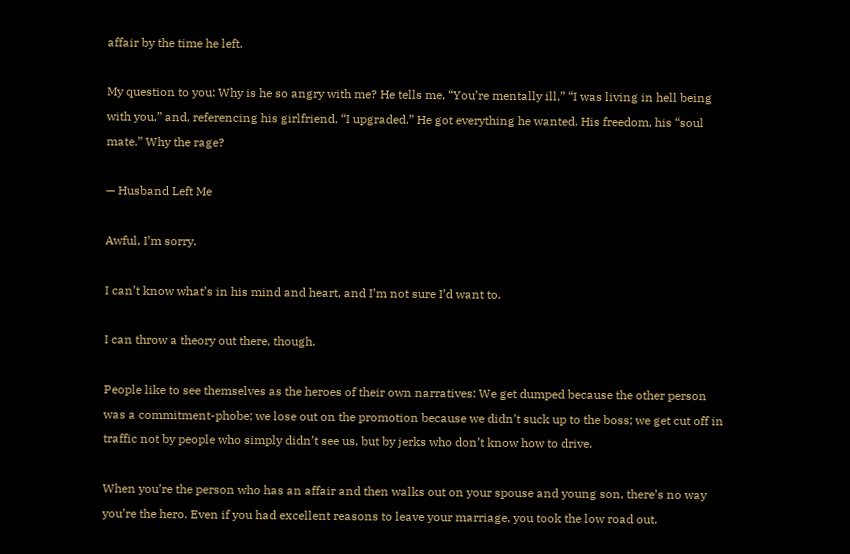affair by the time he left.

My question to you: Why is he so angry with me? He tells me, “You’re mentally ill,” “I was living in hell being with you,” and, referencing his girlfriend, “I upgraded.” He got everything he wanted. His freedom, his “soul mate.” Why the rage?

— Husband Left Me

Awful, I’m sorry.

I can’t know what’s in his mind and heart, and I’m not sure I’d want to.

I can throw a theory out there, though.

People like to see themselves as the heroes of their own narratives: We get dumped because the other person was a commitment-phobe; we lose out on the promotion because we didn’t suck up to the boss; we get cut off in traffic not by people who simply didn’t see us, but by jerks who don’t know how to drive.

When you’re the person who has an affair and then walks out on your spouse and young son, there’s no way you’re the hero. Even if you had excellent reasons to leave your marriage, you took the low road out.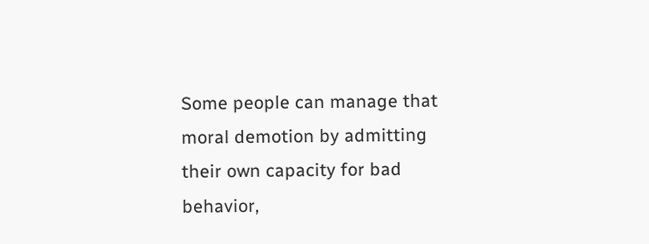Some people can manage that moral demotion by admitting their own capacity for bad behavior,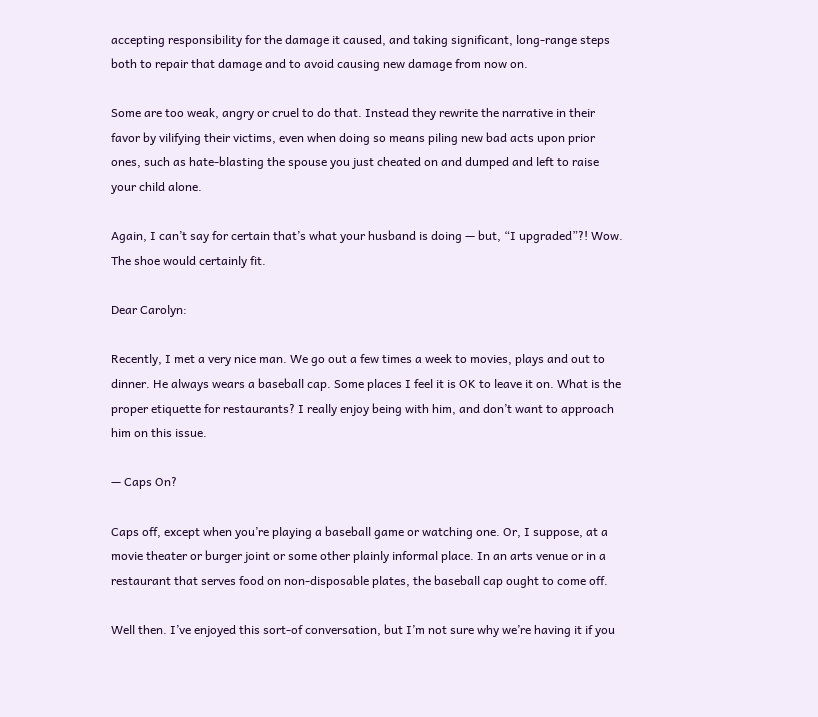accepting responsibility for the damage it caused, and taking significant, long-range steps both to repair that damage and to avoid causing new damage from now on.

Some are too weak, angry or cruel to do that. Instead they rewrite the narrative in their favor by vilifying their victims, even when doing so means piling new bad acts upon prior ones, such as hate-blasting the spouse you just cheated on and dumped and left to raise your child alone.

Again, I can’t say for certain that’s what your husband is doing — but, “I upgraded”?! Wow. The shoe would certainly fit.

Dear Carolyn:

Recently, I met a very nice man. We go out a few times a week to movies, plays and out to dinner. He always wears a baseball cap. Some places I feel it is OK to leave it on. What is the proper etiquette for restaurants? I really enjoy being with him, and don’t want to approach him on this issue.

— Caps On?

Caps off, except when you’re playing a baseball game or watching one. Or, I suppose, at a movie theater or burger joint or some other plainly informal place. In an arts venue or in a restaurant that serves food on non-disposable plates, the baseball cap ought to come off.

Well then. I’ve enjoyed this sort-of conversation, but I’m not sure why we’re having it if you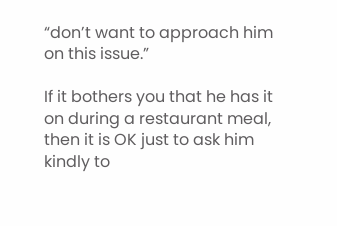“don’t want to approach him on this issue.”

If it bothers you that he has it on during a restaurant meal, then it is OK just to ask him kindly to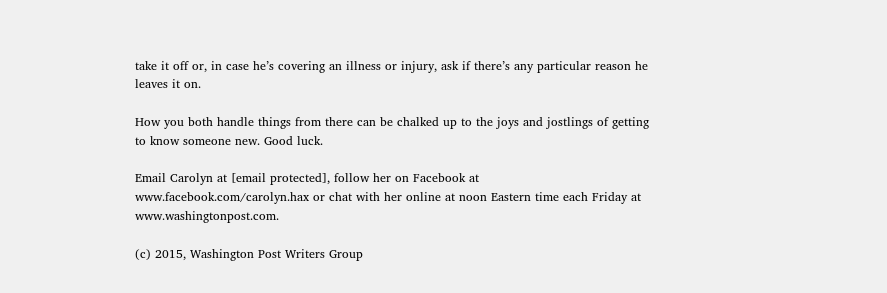take it off or, in case he’s covering an illness or injury, ask if there’s any particular reason he leaves it on.

How you both handle things from there can be chalked up to the joys and jostlings of getting to know someone new. Good luck.

Email Carolyn at [email protected], follow her on Facebook at www.facebook.com/carolyn.hax or chat with her online at noon Eastern time each Friday at www.washingtonpost.com.

(c) 2015, Washington Post Writers Group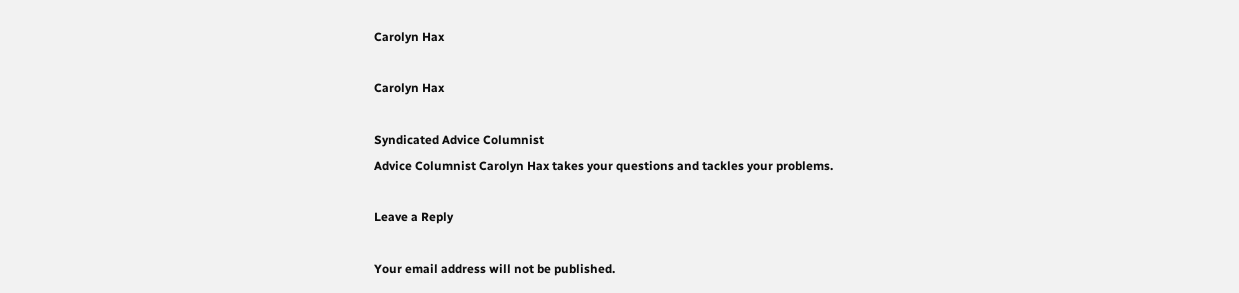Carolyn Hax

Carolyn Hax

Syndicated Advice Columnist
Advice Columnist Carolyn Hax takes your questions and tackles your problems.

Leave a Reply

Your email address will not be published.